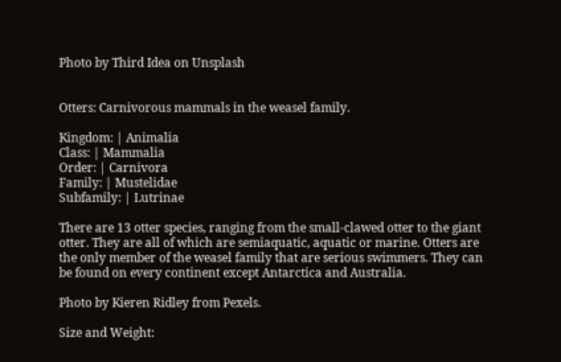Photo by Third Idea on Unsplash


Otters: Carnivorous mammals in the weasel family.

Kingdom: | Animalia
Class: | Mammalia
Order: | Carnivora
Family: | Mustelidae
Subfamily: | Lutrinae

There are 13 otter species, ranging from the small-clawed otter to the giant otter. They are all of which are semiaquatic, aquatic or marine. Otters are the only member of the weasel family that are serious swimmers. They can be found on every continent except Antarctica and Australia.

Photo by Kieren Ridley from Pexels.

Size and Weight: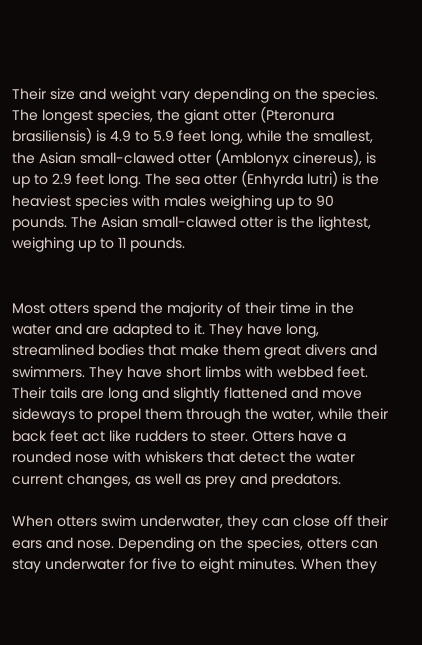Their size and weight vary depending on the species. The longest species, the giant otter (Pteronura brasiliensis) is 4.9 to 5.9 feet long, while the smallest, the Asian small-clawed otter (Amblonyx cinereus), is up to 2.9 feet long. The sea otter (Enhyrda lutri) is the heaviest species with males weighing up to 90 pounds. The Asian small-clawed otter is the lightest, weighing up to 11 pounds.


Most otters spend the majority of their time in the water and are adapted to it. They have long, streamlined bodies that make them great divers and swimmers. They have short limbs with webbed feet. Their tails are long and slightly flattened and move sideways to propel them through the water, while their back feet act like rudders to steer. Otters have a rounded nose with whiskers that detect the water current changes, as well as prey and predators.

When otters swim underwater, they can close off their ears and nose. Depending on the species, otters can stay underwater for five to eight minutes. When they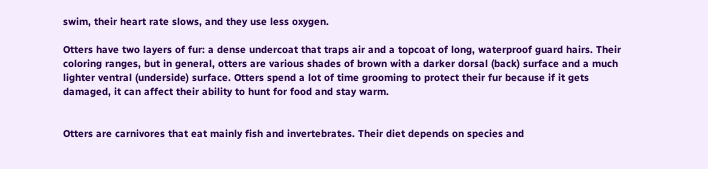swim, their heart rate slows, and they use less oxygen.

Otters have two layers of fur: a dense undercoat that traps air and a topcoat of long, waterproof guard hairs. Their coloring ranges, but in general, otters are various shades of brown with a darker dorsal (back) surface and a much lighter ventral (underside) surface. Otters spend a lot of time grooming to protect their fur because if it gets damaged, it can affect their ability to hunt for food and stay warm.


Otters are carnivores that eat mainly fish and invertebrates. Their diet depends on species and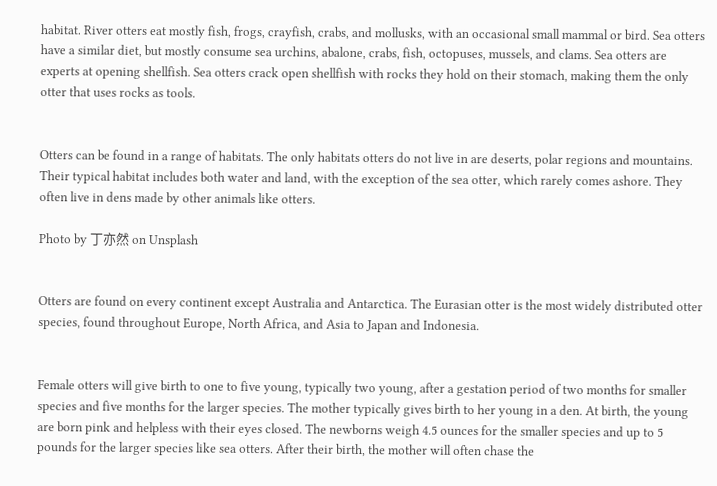habitat. River otters eat mostly fish, frogs, crayfish, crabs, and mollusks, with an occasional small mammal or bird. Sea otters have a similar diet, but mostly consume sea urchins, abalone, crabs, fish, octopuses, mussels, and clams. Sea otters are experts at opening shellfish. Sea otters crack open shellfish with rocks they hold on their stomach, making them the only otter that uses rocks as tools.


Otters can be found in a range of habitats. The only habitats otters do not live in are deserts, polar regions and mountains. Their typical habitat includes both water and land, with the exception of the sea otter, which rarely comes ashore. They often live in dens made by other animals like otters.

Photo by 丁亦然 on Unsplash


Otters are found on every continent except Australia and Antarctica. The Eurasian otter is the most widely distributed otter species, found throughout Europe, North Africa, and Asia to Japan and Indonesia.


Female otters will give birth to one to five young, typically two young, after a gestation period of two months for smaller species and five months for the larger species. The mother typically gives birth to her young in a den. At birth, the young are born pink and helpless with their eyes closed. The newborns weigh 4.5 ounces for the smaller species and up to 5 pounds for the larger species like sea otters. After their birth, the mother will often chase the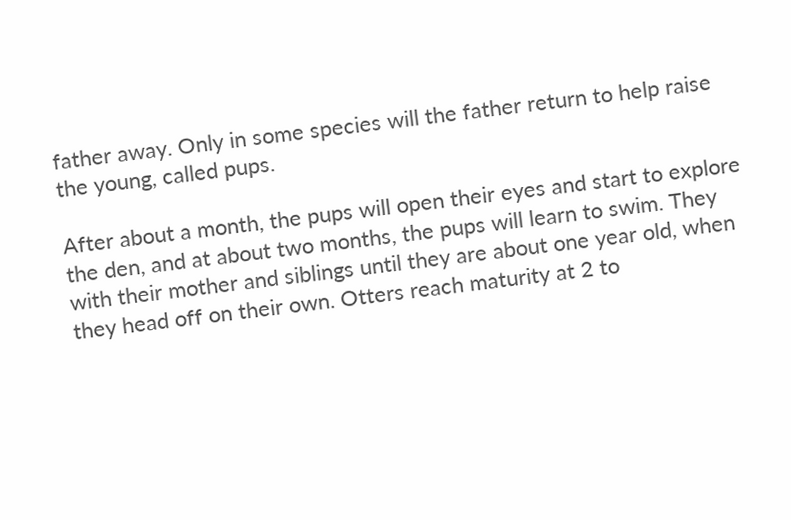father away. Only in some species will the father return to help raise the young, called pups.

After about a month, the pups will open their eyes and start to explore the den, and at about two months, the pups will learn to swim. They with their mother and siblings until they are about one year old, when they head off on their own. Otters reach maturity at 2 to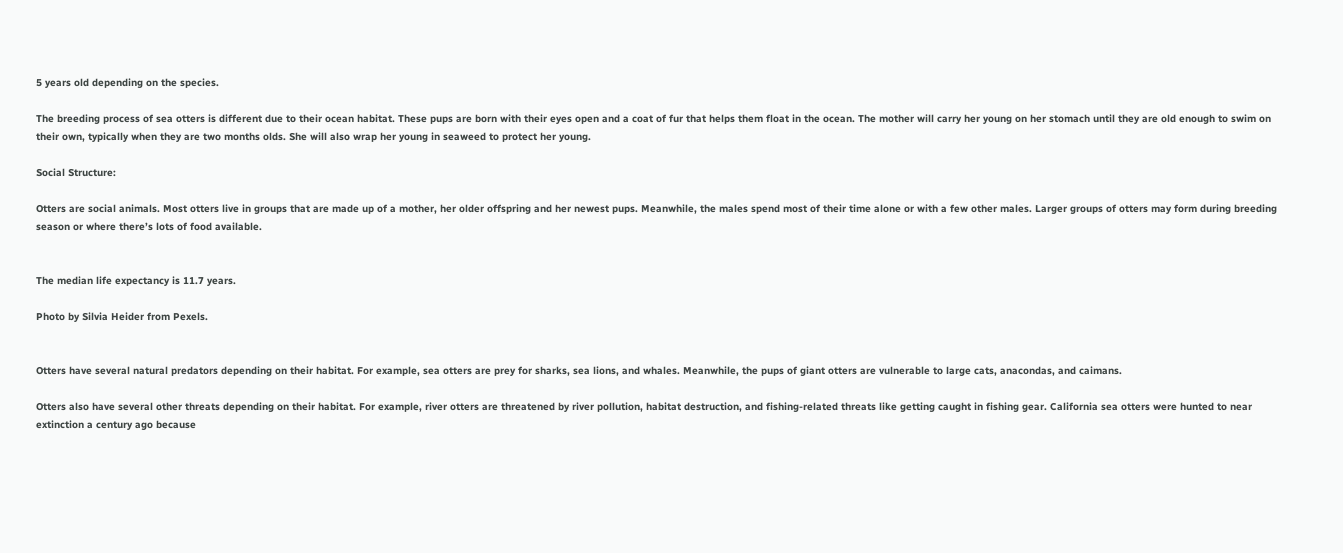5 years old depending on the species.

The breeding process of sea otters is different due to their ocean habitat. These pups are born with their eyes open and a coat of fur that helps them float in the ocean. The mother will carry her young on her stomach until they are old enough to swim on their own, typically when they are two months olds. She will also wrap her young in seaweed to protect her young.

Social Structure:

Otters are social animals. Most otters live in groups that are made up of a mother, her older offspring and her newest pups. Meanwhile, the males spend most of their time alone or with a few other males. Larger groups of otters may form during breeding season or where there’s lots of food available.


The median life expectancy is 11.7 years.

Photo by Silvia Heider from Pexels.


Otters have several natural predators depending on their habitat. For example, sea otters are prey for sharks, sea lions, and whales. Meanwhile, the pups of giant otters are vulnerable to large cats, anacondas, and caimans.

Otters also have several other threats depending on their habitat. For example, river otters are threatened by river pollution, habitat destruction, and fishing-related threats like getting caught in fishing gear. California sea otters were hunted to near extinction a century ago because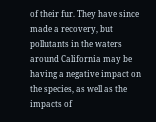of their fur. They have since made a recovery, but pollutants in the waters around California may be having a negative impact on the species, as well as the impacts of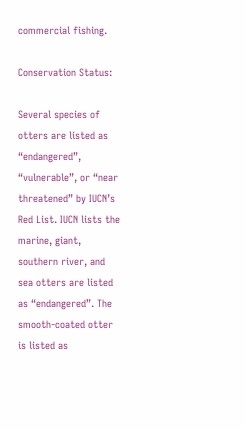commercial fishing.

Conservation Status:

Several species of otters are listed as “endangered”, “vulnerable”, or “near threatened” by IUCN’s Red List. IUCN lists the marine, giant, southern river, and sea otters are listed as “endangered”. The smooth-coated otter is listed as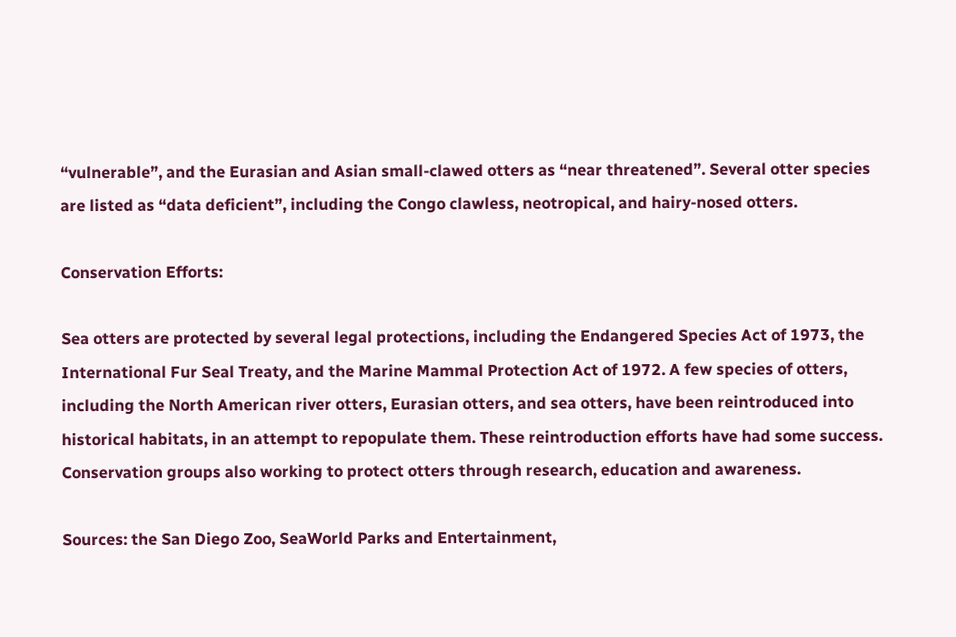“vulnerable”, and the Eurasian and Asian small-clawed otters as “near threatened”. Several otter species are listed as “data deficient”, including the Congo clawless, neotropical, and hairy-nosed otters.

Conservation Efforts:

Sea otters are protected by several legal protections, including the Endangered Species Act of 1973, the International Fur Seal Treaty, and the Marine Mammal Protection Act of 1972. A few species of otters, including the North American river otters, Eurasian otters, and sea otters, have been reintroduced into historical habitats, in an attempt to repopulate them. These reintroduction efforts have had some success. Conservation groups also working to protect otters through research, education and awareness.

Sources: the San Diego Zoo, SeaWorld Parks and Entertainment,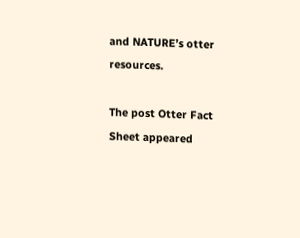and NATURE’s otter resources.

The post Otter Fact Sheet appeared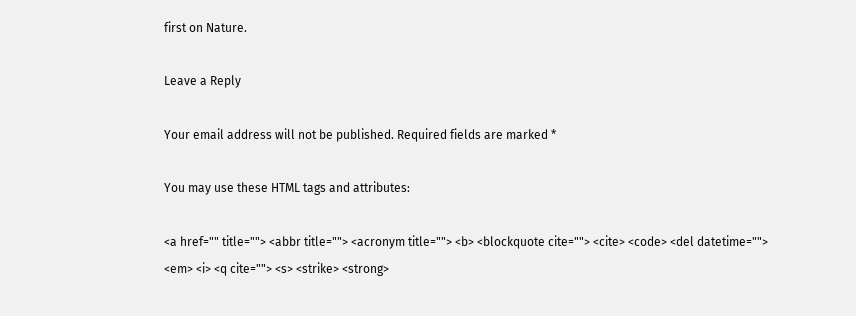first on Nature.

Leave a Reply

Your email address will not be published. Required fields are marked *

You may use these HTML tags and attributes:

<a href="" title=""> <abbr title=""> <acronym title=""> <b> <blockquote cite=""> <cite> <code> <del datetime=""> <em> <i> <q cite=""> <s> <strike> <strong>